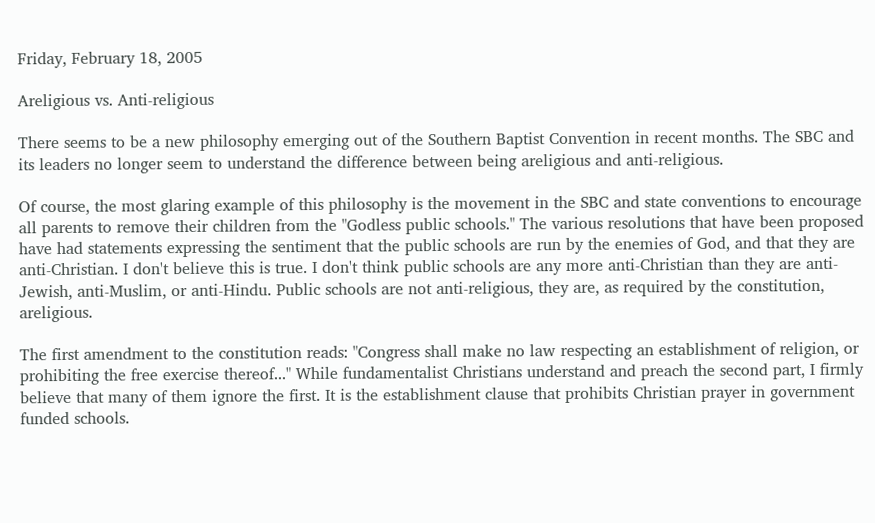Friday, February 18, 2005

Areligious vs. Anti-religious

There seems to be a new philosophy emerging out of the Southern Baptist Convention in recent months. The SBC and its leaders no longer seem to understand the difference between being areligious and anti-religious.

Of course, the most glaring example of this philosophy is the movement in the SBC and state conventions to encourage all parents to remove their children from the "Godless public schools." The various resolutions that have been proposed have had statements expressing the sentiment that the public schools are run by the enemies of God, and that they are anti-Christian. I don't believe this is true. I don't think public schools are any more anti-Christian than they are anti-Jewish, anti-Muslim, or anti-Hindu. Public schools are not anti-religious, they are, as required by the constitution, areligious.

The first amendment to the constitution reads: "Congress shall make no law respecting an establishment of religion, or prohibiting the free exercise thereof..." While fundamentalist Christians understand and preach the second part, I firmly believe that many of them ignore the first. It is the establishment clause that prohibits Christian prayer in government funded schools.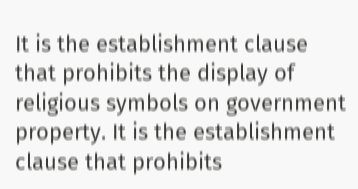It is the establishment clause that prohibits the display of religious symbols on government property. It is the establishment clause that prohibits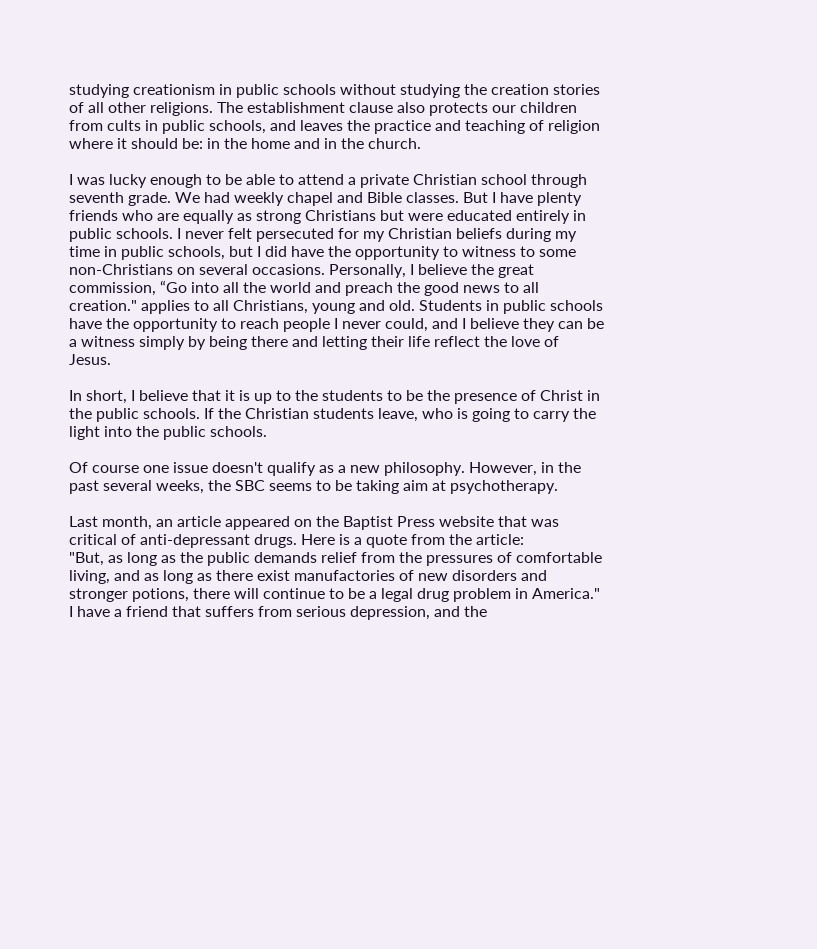studying creationism in public schools without studying the creation stories of all other religions. The establishment clause also protects our children from cults in public schools, and leaves the practice and teaching of religion where it should be: in the home and in the church.

I was lucky enough to be able to attend a private Christian school through seventh grade. We had weekly chapel and Bible classes. But I have plenty friends who are equally as strong Christians but were educated entirely in public schools. I never felt persecuted for my Christian beliefs during my time in public schools, but I did have the opportunity to witness to some non-Christians on several occasions. Personally, I believe the great commission, “Go into all the world and preach the good news to all creation." applies to all Christians, young and old. Students in public schools have the opportunity to reach people I never could, and I believe they can be a witness simply by being there and letting their life reflect the love of Jesus.

In short, I believe that it is up to the students to be the presence of Christ in the public schools. If the Christian students leave, who is going to carry the light into the public schools.

Of course one issue doesn't qualify as a new philosophy. However, in the past several weeks, the SBC seems to be taking aim at psychotherapy.

Last month, an article appeared on the Baptist Press website that was critical of anti-depressant drugs. Here is a quote from the article:
"But, as long as the public demands relief from the pressures of comfortable living, and as long as there exist manufactories of new disorders and stronger potions, there will continue to be a legal drug problem in America."
I have a friend that suffers from serious depression, and the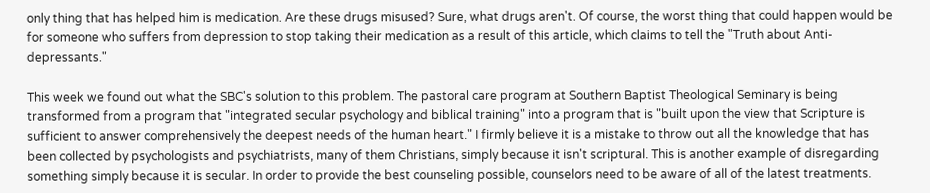only thing that has helped him is medication. Are these drugs misused? Sure, what drugs aren't. Of course, the worst thing that could happen would be for someone who suffers from depression to stop taking their medication as a result of this article, which claims to tell the "Truth about Anti-depressants."

This week we found out what the SBC's solution to this problem. The pastoral care program at Southern Baptist Theological Seminary is being transformed from a program that "integrated secular psychology and biblical training" into a program that is "built upon the view that Scripture is sufficient to answer comprehensively the deepest needs of the human heart." I firmly believe it is a mistake to throw out all the knowledge that has been collected by psychologists and psychiatrists, many of them Christians, simply because it isn't scriptural. This is another example of disregarding something simply because it is secular. In order to provide the best counseling possible, counselors need to be aware of all of the latest treatments.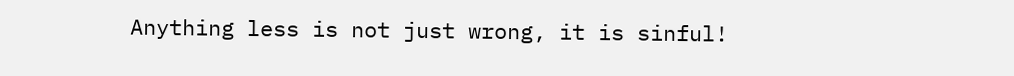Anything less is not just wrong, it is sinful!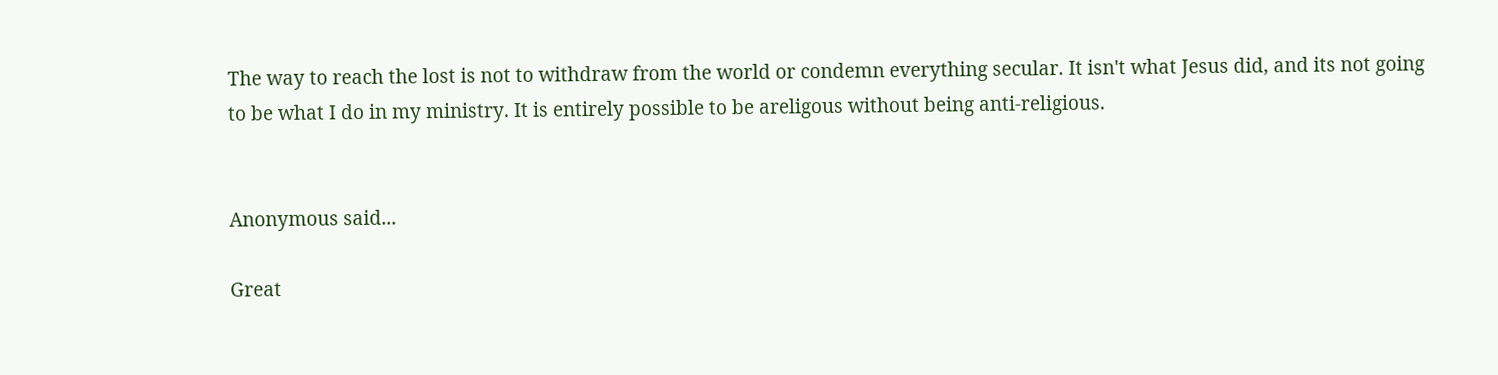The way to reach the lost is not to withdraw from the world or condemn everything secular. It isn't what Jesus did, and its not going to be what I do in my ministry. It is entirely possible to be areligous without being anti-religious.


Anonymous said...

Great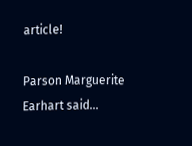article!

Parson Marguerite Earhart said...